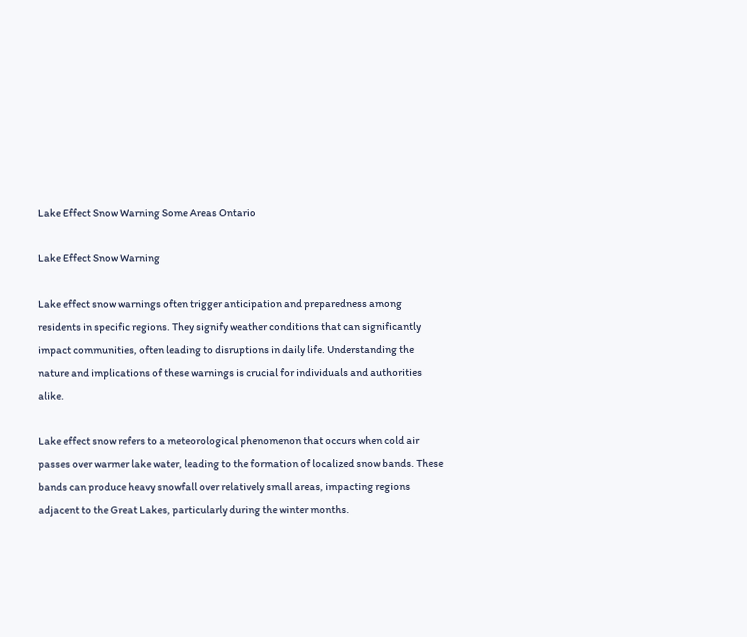Lake Effect Snow Warning Some Areas Ontario

Lake Effect Snow Warning

Lake effect snow warnings often trigger anticipation and preparedness among residents in specific regions. They signify weather conditions that can significantly impact communities, often leading to disruptions in daily life. Understanding the nature and implications of these warnings is crucial for individuals and authorities alike.

Lake effect snow refers to a meteorological phenomenon that occurs when cold air passes over warmer lake water, leading to the formation of localized snow bands. These bands can produce heavy snowfall over relatively small areas, impacting regions adjacent to the Great Lakes, particularly during the winter months.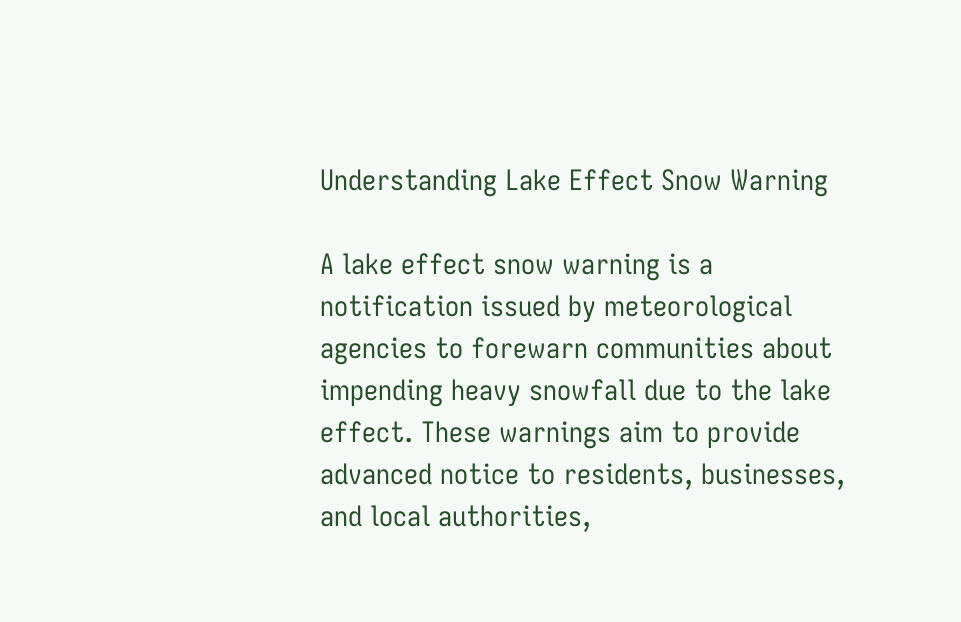Understanding Lake Effect Snow Warning

A lake effect snow warning is a notification issued by meteorological agencies to forewarn communities about impending heavy snowfall due to the lake effect. These warnings aim to provide advanced notice to residents, businesses, and local authorities,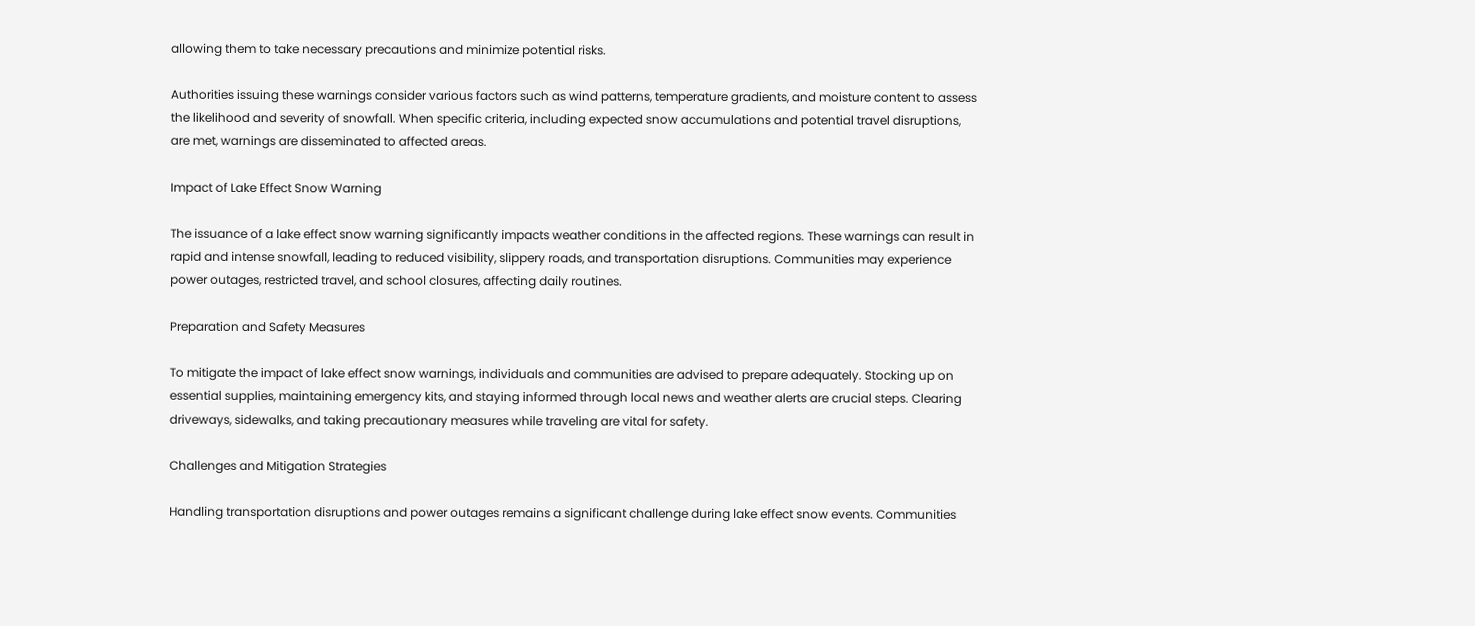allowing them to take necessary precautions and minimize potential risks.

Authorities issuing these warnings consider various factors such as wind patterns, temperature gradients, and moisture content to assess the likelihood and severity of snowfall. When specific criteria, including expected snow accumulations and potential travel disruptions, are met, warnings are disseminated to affected areas.

Impact of Lake Effect Snow Warning

The issuance of a lake effect snow warning significantly impacts weather conditions in the affected regions. These warnings can result in rapid and intense snowfall, leading to reduced visibility, slippery roads, and transportation disruptions. Communities may experience power outages, restricted travel, and school closures, affecting daily routines.

Preparation and Safety Measures

To mitigate the impact of lake effect snow warnings, individuals and communities are advised to prepare adequately. Stocking up on essential supplies, maintaining emergency kits, and staying informed through local news and weather alerts are crucial steps. Clearing driveways, sidewalks, and taking precautionary measures while traveling are vital for safety.

Challenges and Mitigation Strategies

Handling transportation disruptions and power outages remains a significant challenge during lake effect snow events. Communities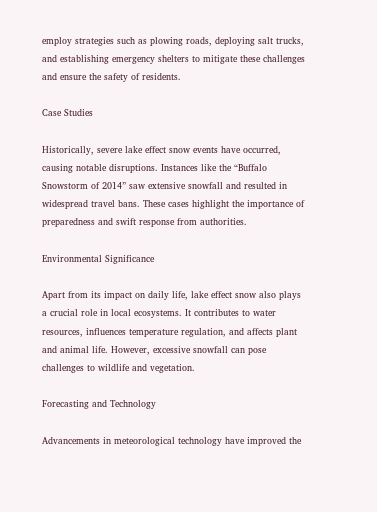employ strategies such as plowing roads, deploying salt trucks, and establishing emergency shelters to mitigate these challenges and ensure the safety of residents.

Case Studies

Historically, severe lake effect snow events have occurred, causing notable disruptions. Instances like the “Buffalo Snowstorm of 2014” saw extensive snowfall and resulted in widespread travel bans. These cases highlight the importance of preparedness and swift response from authorities.

Environmental Significance

Apart from its impact on daily life, lake effect snow also plays a crucial role in local ecosystems. It contributes to water resources, influences temperature regulation, and affects plant and animal life. However, excessive snowfall can pose challenges to wildlife and vegetation.

Forecasting and Technology

Advancements in meteorological technology have improved the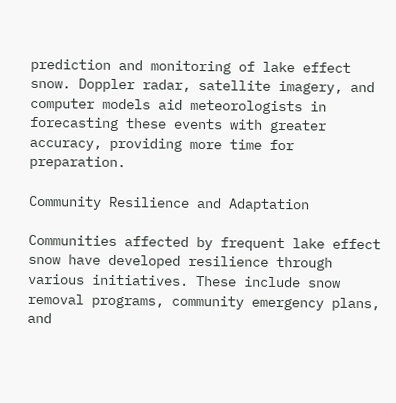prediction and monitoring of lake effect snow. Doppler radar, satellite imagery, and computer models aid meteorologists in forecasting these events with greater accuracy, providing more time for preparation.

Community Resilience and Adaptation

Communities affected by frequent lake effect snow have developed resilience through various initiatives. These include snow removal programs, community emergency plans, and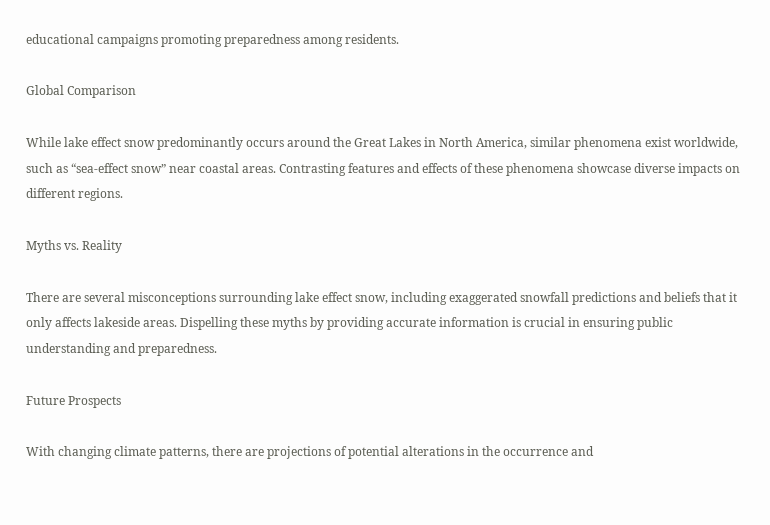educational campaigns promoting preparedness among residents.

Global Comparison

While lake effect snow predominantly occurs around the Great Lakes in North America, similar phenomena exist worldwide, such as “sea-effect snow” near coastal areas. Contrasting features and effects of these phenomena showcase diverse impacts on different regions.

Myths vs. Reality

There are several misconceptions surrounding lake effect snow, including exaggerated snowfall predictions and beliefs that it only affects lakeside areas. Dispelling these myths by providing accurate information is crucial in ensuring public understanding and preparedness.

Future Prospects

With changing climate patterns, there are projections of potential alterations in the occurrence and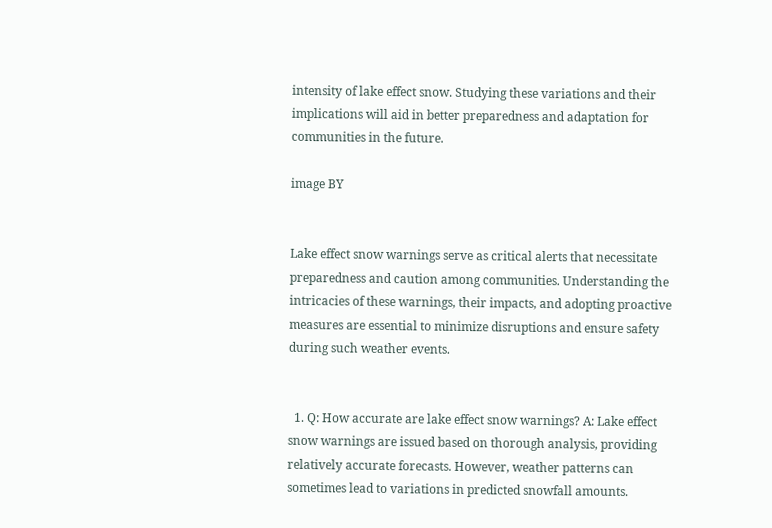intensity of lake effect snow. Studying these variations and their implications will aid in better preparedness and adaptation for communities in the future.

image BY


Lake effect snow warnings serve as critical alerts that necessitate preparedness and caution among communities. Understanding the intricacies of these warnings, their impacts, and adopting proactive measures are essential to minimize disruptions and ensure safety during such weather events.


  1. Q: How accurate are lake effect snow warnings? A: Lake effect snow warnings are issued based on thorough analysis, providing relatively accurate forecasts. However, weather patterns can sometimes lead to variations in predicted snowfall amounts.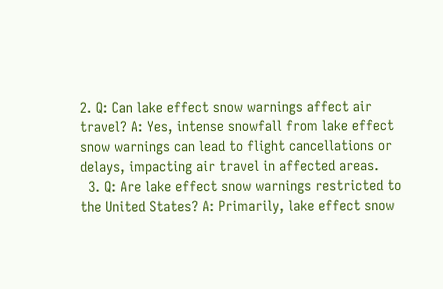2. Q: Can lake effect snow warnings affect air travel? A: Yes, intense snowfall from lake effect snow warnings can lead to flight cancellations or delays, impacting air travel in affected areas.
  3. Q: Are lake effect snow warnings restricted to the United States? A: Primarily, lake effect snow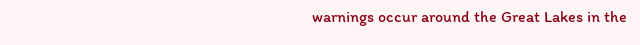warnings occur around the Great Lakes in the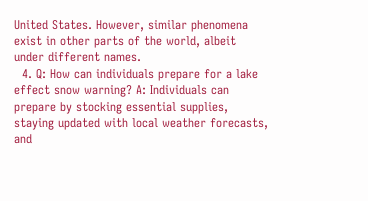United States. However, similar phenomena exist in other parts of the world, albeit under different names.
  4. Q: How can individuals prepare for a lake effect snow warning? A: Individuals can prepare by stocking essential supplies, staying updated with local weather forecasts, and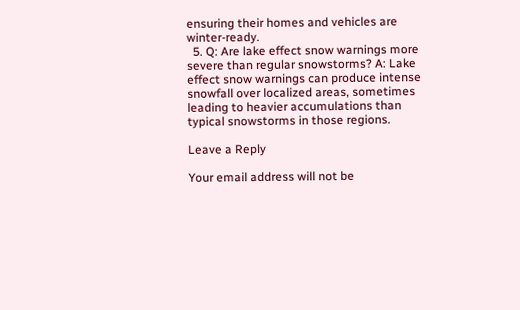ensuring their homes and vehicles are winter-ready.
  5. Q: Are lake effect snow warnings more severe than regular snowstorms? A: Lake effect snow warnings can produce intense snowfall over localized areas, sometimes leading to heavier accumulations than typical snowstorms in those regions.

Leave a Reply

Your email address will not be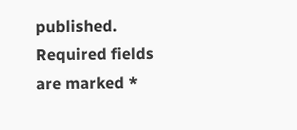published. Required fields are marked *